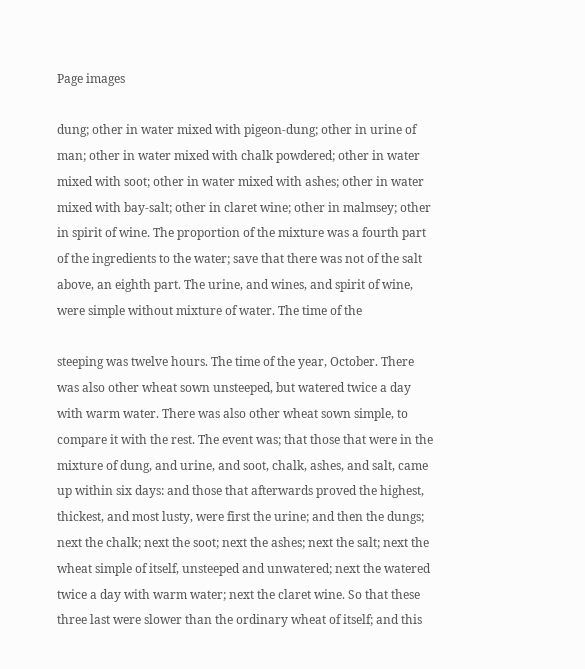Page images

dung; other in water mixed with pigeon-dung; other in urine of man; other in water mixed with chalk powdered; other in water mixed with soot; other in water mixed with ashes; other in water mixed with bay-salt; other in claret wine; other in malmsey; other in spirit of wine. The proportion of the mixture was a fourth part of the ingredients to the water; save that there was not of the salt above, an eighth part. The urine, and wines, and spirit of wine, were simple without mixture of water. The time of the

steeping was twelve hours. The time of the year, October. There was also other wheat sown unsteeped, but watered twice a day with warm water. There was also other wheat sown simple, to compare it with the rest. The event was; that those that were in the mixture of dung, and urine, and soot, chalk, ashes, and salt, came up within six days: and those that afterwards proved the highest, thickest, and most lusty, were first the urine; and then the dungs; next the chalk; next the soot; next the ashes; next the salt; next the wheat simple of itself, unsteeped and unwatered; next the watered twice a day with warm water; next the claret wine. So that these three last were slower than the ordinary wheat of itself; and this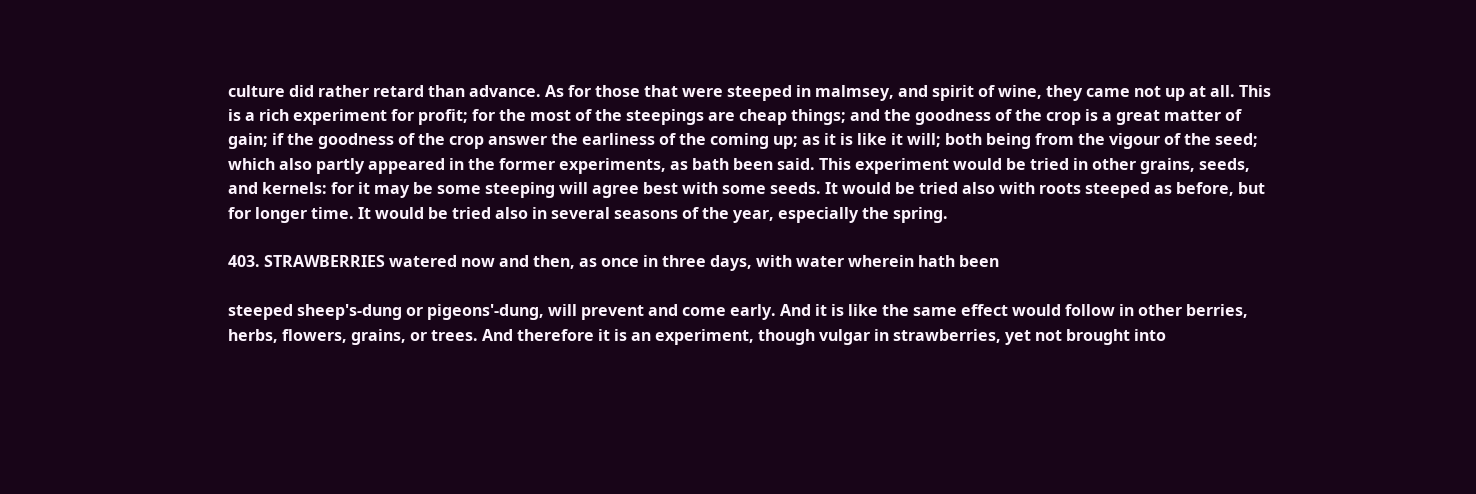culture did rather retard than advance. As for those that were steeped in malmsey, and spirit of wine, they came not up at all. This is a rich experiment for profit; for the most of the steepings are cheap things; and the goodness of the crop is a great matter of gain; if the goodness of the crop answer the earliness of the coming up; as it is like it will; both being from the vigour of the seed; which also partly appeared in the former experiments, as bath been said. This experiment would be tried in other grains, seeds, and kernels: for it may be some steeping will agree best with some seeds. It would be tried also with roots steeped as before, but for longer time. It would be tried also in several seasons of the year, especially the spring.

403. STRAWBERRIES watered now and then, as once in three days, with water wherein hath been

steeped sheep's-dung or pigeons'-dung, will prevent and come early. And it is like the same effect would follow in other berries, herbs, flowers, grains, or trees. And therefore it is an experiment, though vulgar in strawberries, yet not brought into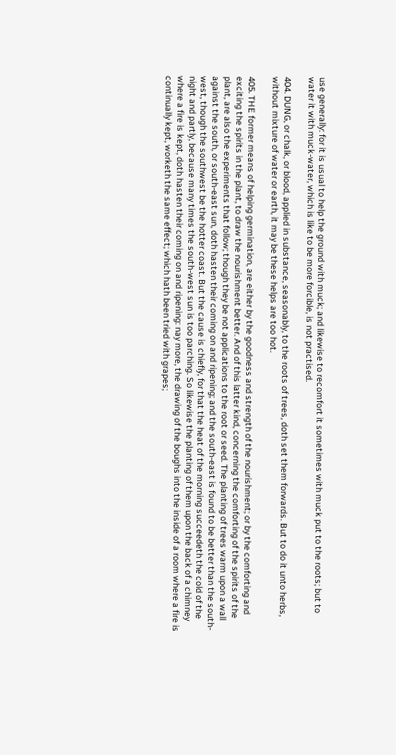use generally: for it is usual to help the ground with muck; and likewise to recomfort it sometimes with muck put to the roots; but to water it with muck-water, which is like to be more forcible, is not practised.

404. DUNG, or chalk, or blood, applied in substance, seasonably, to the roots of trees, doth set them forwards. But to do it unto herbs, without mixture of water or earth, it may be these helps are too hot.

405. THE former means of helping germination, are either by the goodness and strength of the nourishment; or by the comforting and exciting the spirits in the plant, to draw the nourishment better. And of this latter kind, concerning the comforting of the spirits of the plant, are also the experiments that follow; though they be not applications to the root or seed. The planting of trees warm upon a wall against the south, or south-east sun, doth hasten their coming on and ripening; and the south-east is found to be better than the south-west, though the southwest be the hotter coast. But the cause is chiefly, for that the heat of the morning succeedeth the cold of the night and partly, because many times the south-west sun is too parching. So likewise the planting of them upon the back of a chimney where a fire is kept, doth hasten their coming on and ripening: nay more, the drawing of the boughs into the inside of a room where a fire is continually kept, worketh the same effect; which hath been tried with grapes;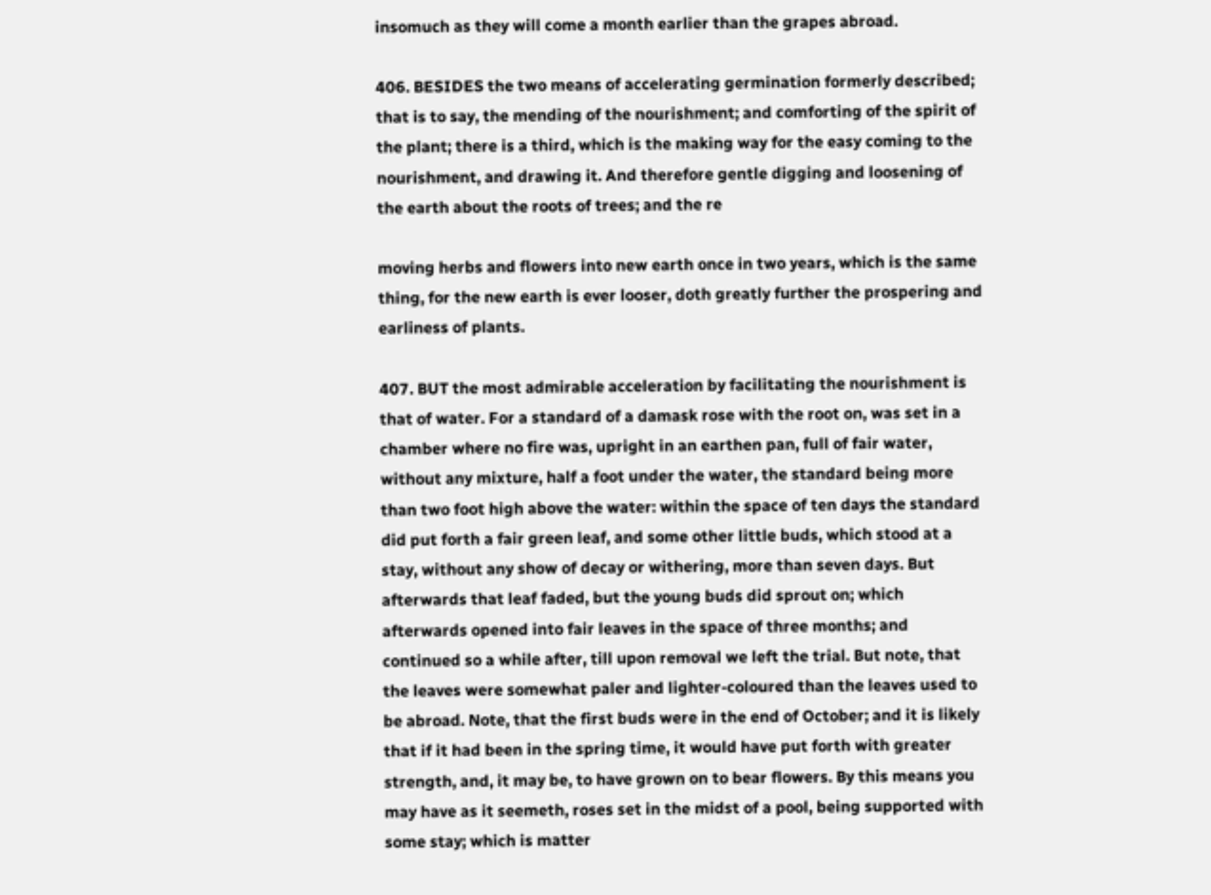insomuch as they will come a month earlier than the grapes abroad.

406. BESIDES the two means of accelerating germination formerly described; that is to say, the mending of the nourishment; and comforting of the spirit of the plant; there is a third, which is the making way for the easy coming to the nourishment, and drawing it. And therefore gentle digging and loosening of the earth about the roots of trees; and the re

moving herbs and flowers into new earth once in two years, which is the same thing, for the new earth is ever looser, doth greatly further the prospering and earliness of plants.

407. BUT the most admirable acceleration by facilitating the nourishment is that of water. For a standard of a damask rose with the root on, was set in a chamber where no fire was, upright in an earthen pan, full of fair water, without any mixture, half a foot under the water, the standard being more than two foot high above the water: within the space of ten days the standard did put forth a fair green leaf, and some other little buds, which stood at a stay, without any show of decay or withering, more than seven days. But afterwards that leaf faded, but the young buds did sprout on; which afterwards opened into fair leaves in the space of three months; and continued so a while after, till upon removal we left the trial. But note, that the leaves were somewhat paler and lighter-coloured than the leaves used to be abroad. Note, that the first buds were in the end of October; and it is likely that if it had been in the spring time, it would have put forth with greater strength, and, it may be, to have grown on to bear flowers. By this means you may have as it seemeth, roses set in the midst of a pool, being supported with some stay; which is matter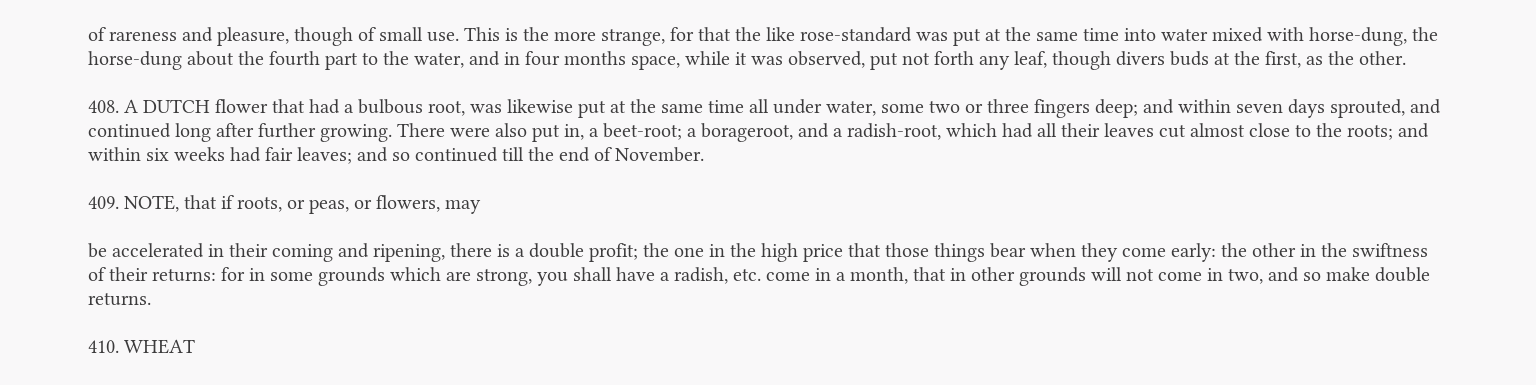of rareness and pleasure, though of small use. This is the more strange, for that the like rose-standard was put at the same time into water mixed with horse-dung, the horse-dung about the fourth part to the water, and in four months space, while it was observed, put not forth any leaf, though divers buds at the first, as the other.

408. A DUTCH flower that had a bulbous root, was likewise put at the same time all under water, some two or three fingers deep; and within seven days sprouted, and continued long after further growing. There were also put in, a beet-root; a borageroot, and a radish-root, which had all their leaves cut almost close to the roots; and within six weeks had fair leaves; and so continued till the end of November.

409. NOTE, that if roots, or peas, or flowers, may

be accelerated in their coming and ripening, there is a double profit; the one in the high price that those things bear when they come early: the other in the swiftness of their returns: for in some grounds which are strong, you shall have a radish, etc. come in a month, that in other grounds will not come in two, and so make double returns.

410. WHEAT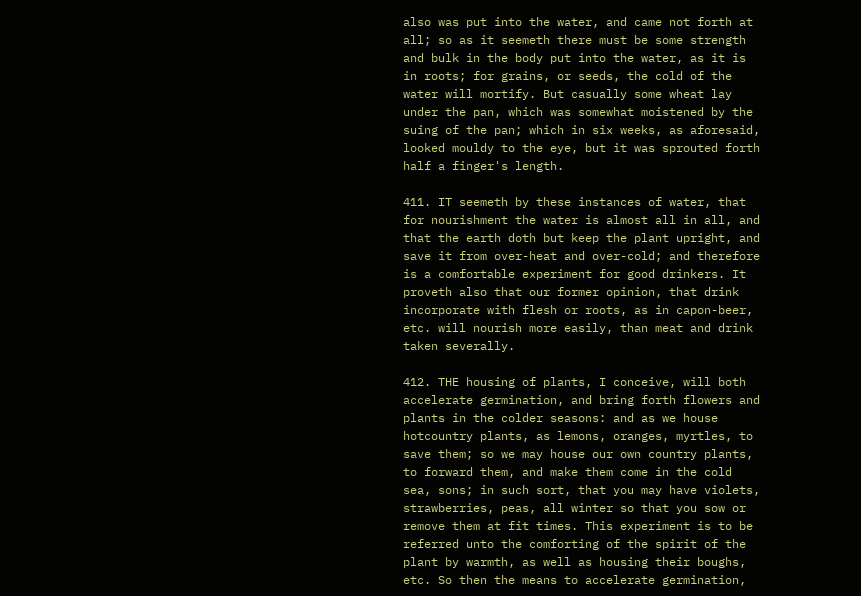also was put into the water, and came not forth at all; so as it seemeth there must be some strength and bulk in the body put into the water, as it is in roots; for grains, or seeds, the cold of the water will mortify. But casually some wheat lay under the pan, which was somewhat moistened by the suing of the pan; which in six weeks, as aforesaid, looked mouldy to the eye, but it was sprouted forth half a finger's length.

411. IT seemeth by these instances of water, that for nourishment the water is almost all in all, and that the earth doth but keep the plant upright, and save it from over-heat and over-cold; and therefore is a comfortable experiment for good drinkers. It proveth also that our former opinion, that drink incorporate with flesh or roots, as in capon-beer, etc. will nourish more easily, than meat and drink taken severally.

412. THE housing of plants, I conceive, will both accelerate germination, and bring forth flowers and plants in the colder seasons: and as we house hotcountry plants, as lemons, oranges, myrtles, to save them; so we may house our own country plants, to forward them, and make them come in the cold sea, sons; in such sort, that you may have violets, strawberries, peas, all winter so that you sow or remove them at fit times. This experiment is to be referred unto the comforting of the spirit of the plant by warmth, as well as housing their boughs, etc. So then the means to accelerate germination,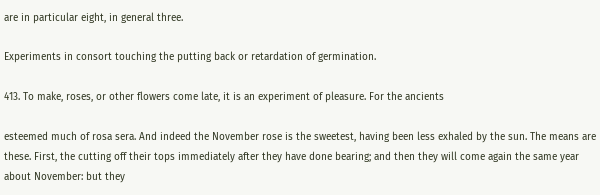are in particular eight, in general three.

Experiments in consort touching the putting back or retardation of germination.

413. To make, roses, or other flowers come late, it is an experiment of pleasure. For the ancients

esteemed much of rosa sera. And indeed the November rose is the sweetest, having been less exhaled by the sun. The means are these. First, the cutting off their tops immediately after they have done bearing; and then they will come again the same year about November: but they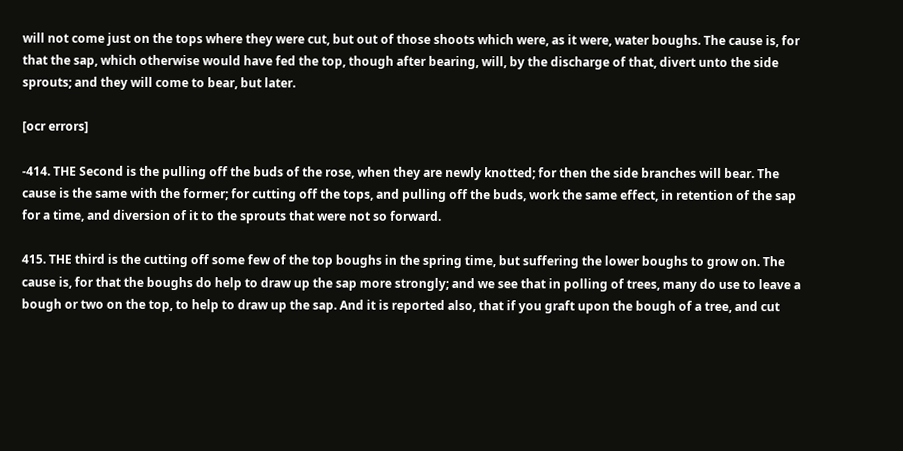will not come just on the tops where they were cut, but out of those shoots which were, as it were, water boughs. The cause is, for that the sap, which otherwise would have fed the top, though after bearing, will, by the discharge of that, divert unto the side sprouts; and they will come to bear, but later.

[ocr errors]

-414. THE Second is the pulling off the buds of the rose, when they are newly knotted; for then the side branches will bear. The cause is the same with the former; for cutting off the tops, and pulling off the buds, work the same effect, in retention of the sap for a time, and diversion of it to the sprouts that were not so forward.

415. THE third is the cutting off some few of the top boughs in the spring time, but suffering the lower boughs to grow on. The cause is, for that the boughs do help to draw up the sap more strongly; and we see that in polling of trees, many do use to leave a bough or two on the top, to help to draw up the sap. And it is reported also, that if you graft upon the bough of a tree, and cut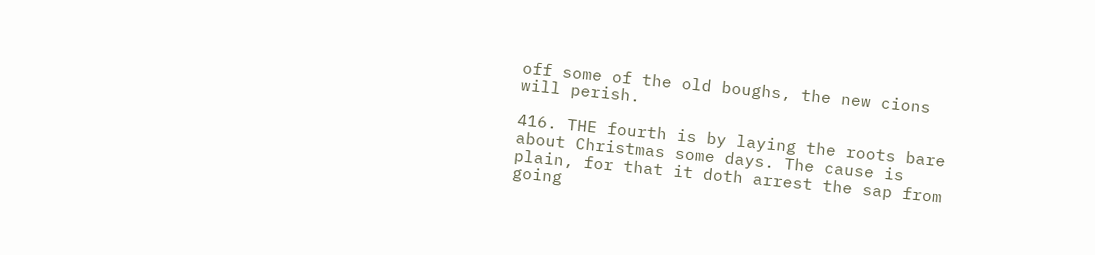off some of the old boughs, the new cions will perish.

416. THE fourth is by laying the roots bare about Christmas some days. The cause is plain, for that it doth arrest the sap from going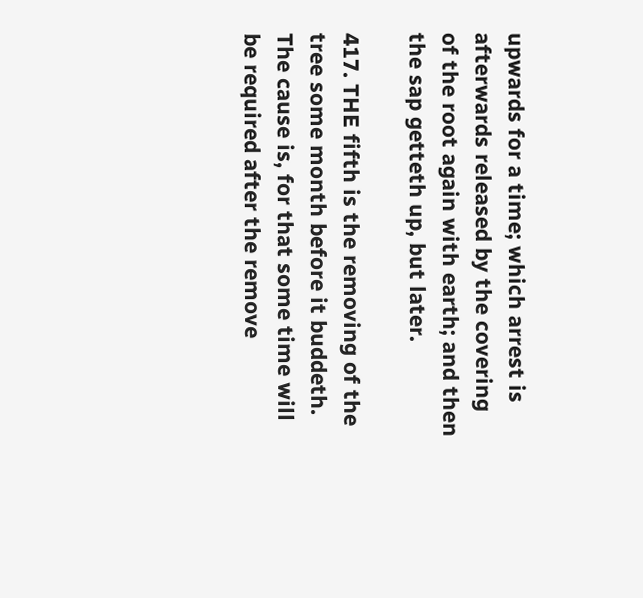upwards for a time; which arrest is afterwards released by the covering of the root again with earth; and then the sap getteth up, but later.

417. THE fifth is the removing of the tree some month before it buddeth. The cause is, for that some time will be required after the remove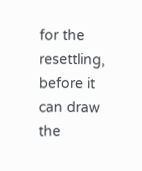for the resettling, before it can draw the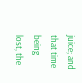juice; and that time being lost, the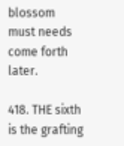blossom must needs come forth later.

418. THE sixth is the grafting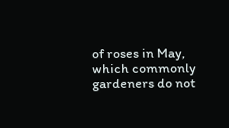of roses in May, which commonly gardeners do not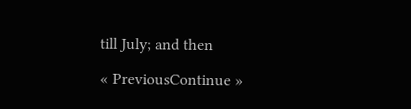till July; and then

« PreviousContinue »